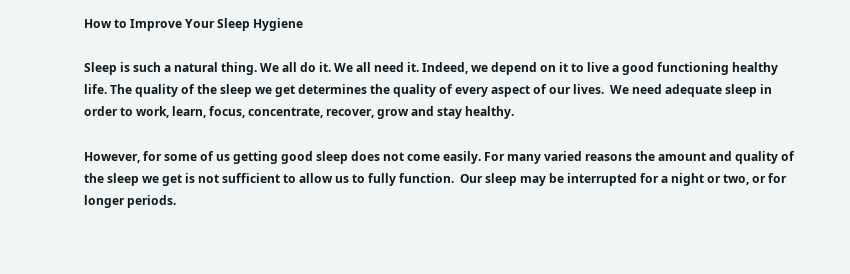How to Improve Your Sleep Hygiene

Sleep is such a natural thing. We all do it. We all need it. Indeed, we depend on it to live a good functioning healthy life. The quality of the sleep we get determines the quality of every aspect of our lives.  We need adequate sleep in order to work, learn, focus, concentrate, recover, grow and stay healthy.

However, for some of us getting good sleep does not come easily. For many varied reasons the amount and quality of the sleep we get is not sufficient to allow us to fully function.  Our sleep may be interrupted for a night or two, or for longer periods.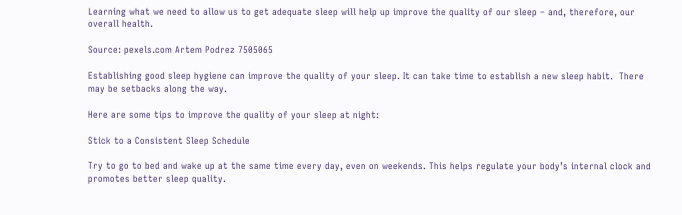Learning what we need to allow us to get adequate sleep will help up improve the quality of our sleep – and, therefore, our overall health.

Source: pexels.com Artem Podrez 7505065

Establishing good sleep hygiene can improve the quality of your sleep. It can take time to establish a new sleep habit.  There may be setbacks along the way.

Here are some tips to improve the quality of your sleep at night:

Stick to a Consistent Sleep Schedule

Try to go to bed and wake up at the same time every day, even on weekends. This helps regulate your body’s internal clock and promotes better sleep quality.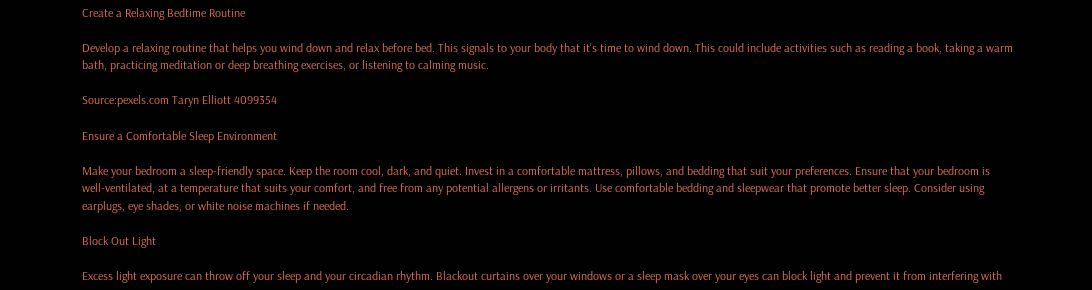Create a Relaxing Bedtime Routine

Develop a relaxing routine that helps you wind down and relax before bed. This signals to your body that it’s time to wind down. This could include activities such as reading a book, taking a warm bath, practicing meditation or deep breathing exercises, or listening to calming music.

Source:pexels.com Taryn Elliott 4099354

Ensure a Comfortable Sleep Environment

Make your bedroom a sleep-friendly space. Keep the room cool, dark, and quiet. Invest in a comfortable mattress, pillows, and bedding that suit your preferences. Ensure that your bedroom is well-ventilated, at a temperature that suits your comfort, and free from any potential allergens or irritants. Use comfortable bedding and sleepwear that promote better sleep. Consider using earplugs, eye shades, or white noise machines if needed.

Block Out Light

Excess light exposure can throw off your sleep and your circadian rhythm. Blackout curtains over your windows or a sleep mask over your eyes can block light and prevent it from interfering with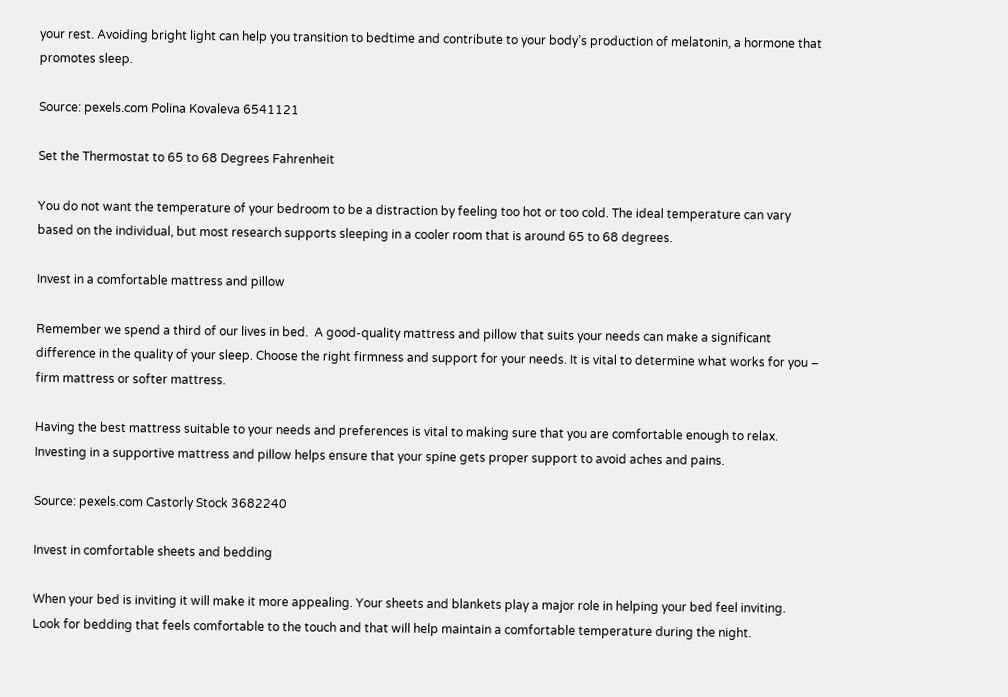your rest. Avoiding bright light can help you transition to bedtime and contribute to your body’s production of melatonin, a hormone that promotes sleep.

Source: pexels.com Polina Kovaleva 6541121

Set the Thermostat to 65 to 68 Degrees Fahrenheit

You do not want the temperature of your bedroom to be a distraction by feeling too hot or too cold. The ideal temperature can vary based on the individual, but most research supports sleeping in a cooler room that is around 65 to 68 degrees.

Invest in a comfortable mattress and pillow

Remember we spend a third of our lives in bed.  A good-quality mattress and pillow that suits your needs can make a significant difference in the quality of your sleep. Choose the right firmness and support for your needs. It is vital to determine what works for you – firm mattress or softer mattress.

Having the best mattress suitable to your needs and preferences is vital to making sure that you are comfortable enough to relax. Investing in a supportive mattress and pillow helps ensure that your spine gets proper support to avoid aches and pains.

Source: pexels.com Castorly Stock 3682240

Invest in comfortable sheets and bedding

When your bed is inviting it will make it more appealing. Your sheets and blankets play a major role in helping your bed feel inviting. Look for bedding that feels comfortable to the touch and that will help maintain a comfortable temperature during the night.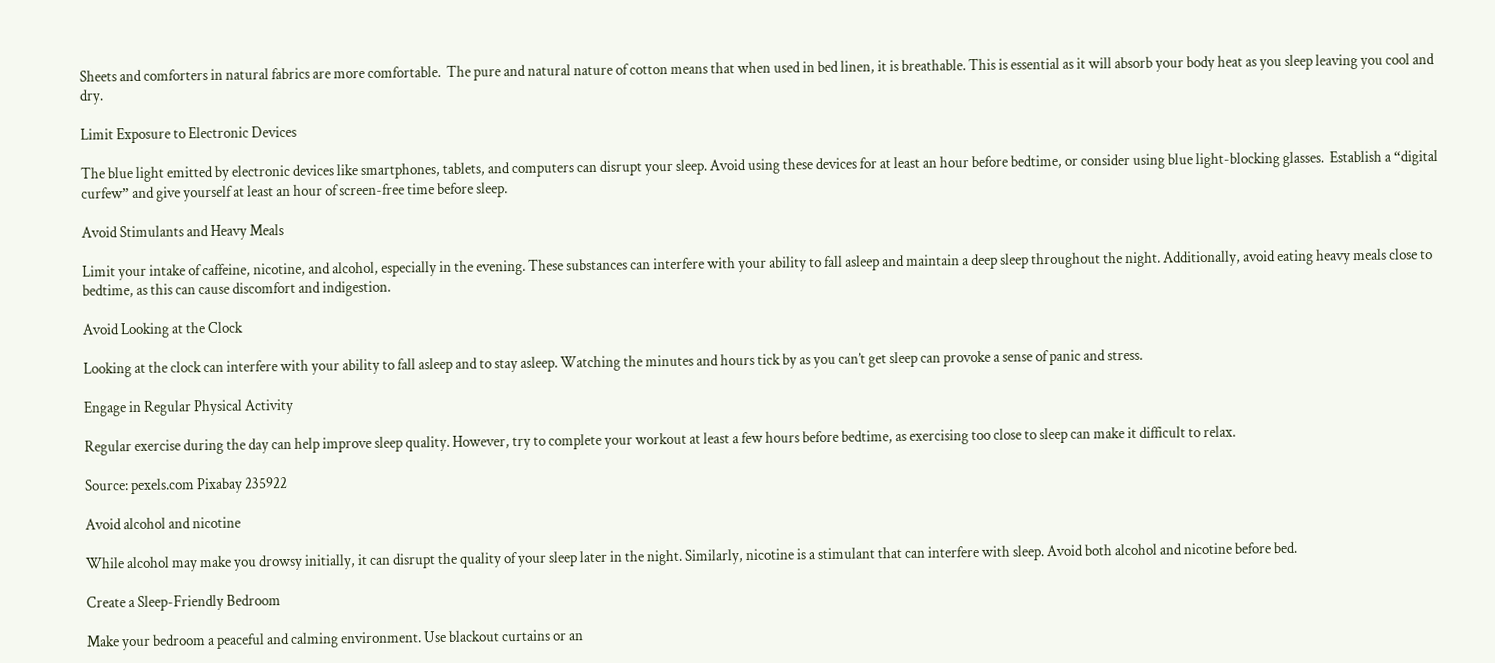Sheets and comforters in natural fabrics are more comfortable.  The pure and natural nature of cotton means that when used in bed linen, it is breathable. This is essential as it will absorb your body heat as you sleep leaving you cool and dry.

Limit Exposure to Electronic Devices

The blue light emitted by electronic devices like smartphones, tablets, and computers can disrupt your sleep. Avoid using these devices for at least an hour before bedtime, or consider using blue light-blocking glasses.  Establish a “digital curfew” and give yourself at least an hour of screen-free time before sleep.

Avoid Stimulants and Heavy Meals

Limit your intake of caffeine, nicotine, and alcohol, especially in the evening. These substances can interfere with your ability to fall asleep and maintain a deep sleep throughout the night. Additionally, avoid eating heavy meals close to bedtime, as this can cause discomfort and indigestion.

Avoid Looking at the Clock

Looking at the clock can interfere with your ability to fall asleep and to stay asleep. Watching the minutes and hours tick by as you can’t get sleep can provoke a sense of panic and stress.

Engage in Regular Physical Activity

Regular exercise during the day can help improve sleep quality. However, try to complete your workout at least a few hours before bedtime, as exercising too close to sleep can make it difficult to relax.

Source: pexels.com Pixabay 235922

Avoid alcohol and nicotine

While alcohol may make you drowsy initially, it can disrupt the quality of your sleep later in the night. Similarly, nicotine is a stimulant that can interfere with sleep. Avoid both alcohol and nicotine before bed.

Create a Sleep-Friendly Bedroom

Make your bedroom a peaceful and calming environment. Use blackout curtains or an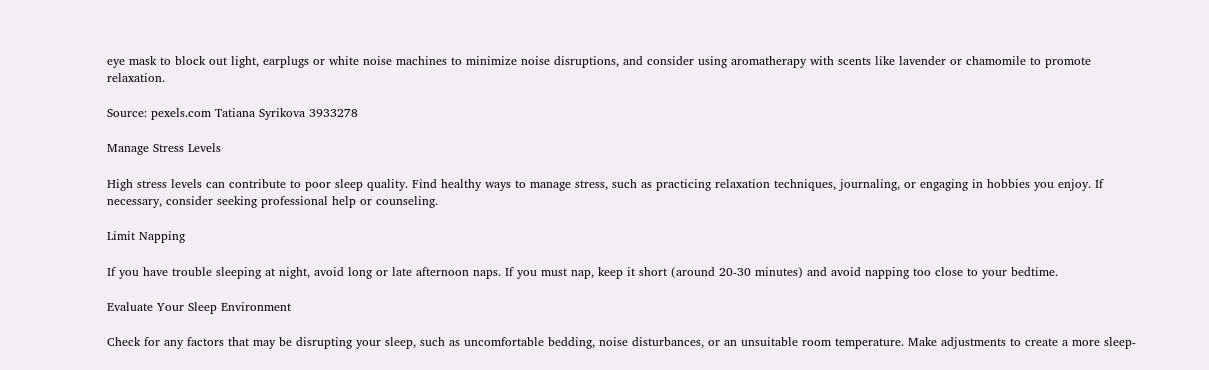eye mask to block out light, earplugs or white noise machines to minimize noise disruptions, and consider using aromatherapy with scents like lavender or chamomile to promote relaxation.

Source: pexels.com Tatiana Syrikova 3933278

Manage Stress Levels

High stress levels can contribute to poor sleep quality. Find healthy ways to manage stress, such as practicing relaxation techniques, journaling, or engaging in hobbies you enjoy. If necessary, consider seeking professional help or counseling.

Limit Napping

If you have trouble sleeping at night, avoid long or late afternoon naps. If you must nap, keep it short (around 20-30 minutes) and avoid napping too close to your bedtime.

Evaluate Your Sleep Environment

Check for any factors that may be disrupting your sleep, such as uncomfortable bedding, noise disturbances, or an unsuitable room temperature. Make adjustments to create a more sleep-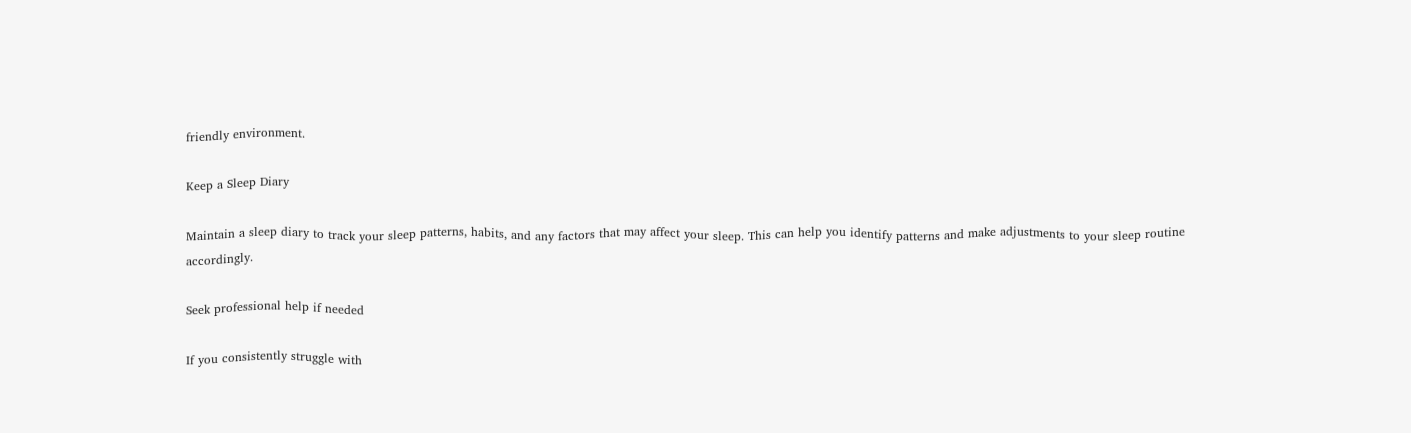friendly environment.

Keep a Sleep Diary

Maintain a sleep diary to track your sleep patterns, habits, and any factors that may affect your sleep. This can help you identify patterns and make adjustments to your sleep routine accordingly.

Seek professional help if needed

If you consistently struggle with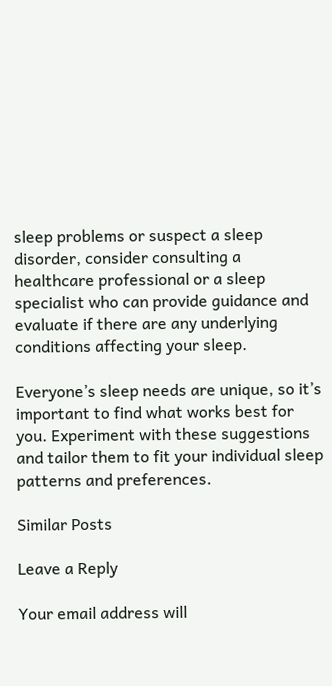sleep problems or suspect a sleep disorder, consider consulting a healthcare professional or a sleep specialist who can provide guidance and evaluate if there are any underlying conditions affecting your sleep.

Everyone’s sleep needs are unique, so it’s important to find what works best for you. Experiment with these suggestions and tailor them to fit your individual sleep patterns and preferences.

Similar Posts

Leave a Reply

Your email address will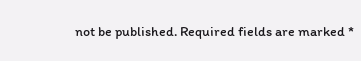not be published. Required fields are marked *